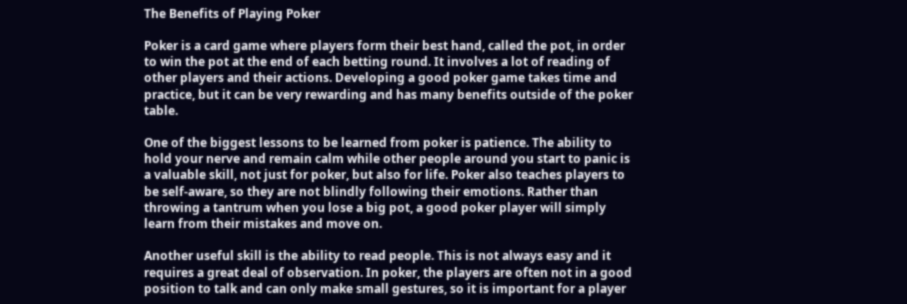The Benefits of Playing Poker

Poker is a card game where players form their best hand, called the pot, in order to win the pot at the end of each betting round. It involves a lot of reading of other players and their actions. Developing a good poker game takes time and practice, but it can be very rewarding and has many benefits outside of the poker table.

One of the biggest lessons to be learned from poker is patience. The ability to hold your nerve and remain calm while other people around you start to panic is a valuable skill, not just for poker, but also for life. Poker also teaches players to be self-aware, so they are not blindly following their emotions. Rather than throwing a tantrum when you lose a big pot, a good poker player will simply learn from their mistakes and move on.

Another useful skill is the ability to read people. This is not always easy and it requires a great deal of observation. In poker, the players are often not in a good position to talk and can only make small gestures, so it is important for a player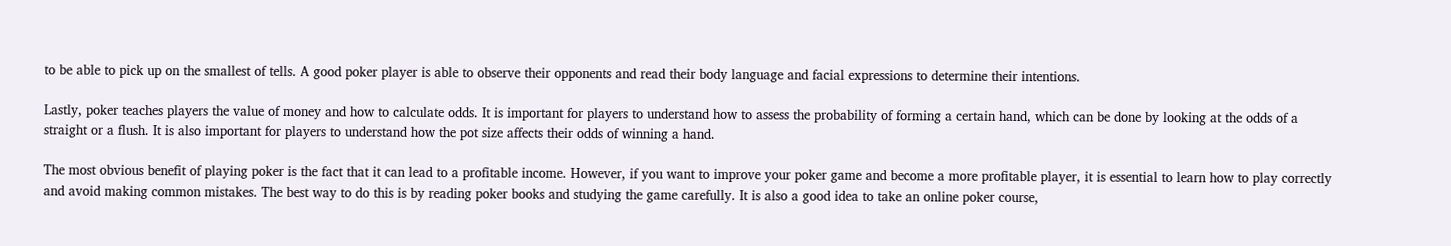to be able to pick up on the smallest of tells. A good poker player is able to observe their opponents and read their body language and facial expressions to determine their intentions.

Lastly, poker teaches players the value of money and how to calculate odds. It is important for players to understand how to assess the probability of forming a certain hand, which can be done by looking at the odds of a straight or a flush. It is also important for players to understand how the pot size affects their odds of winning a hand.

The most obvious benefit of playing poker is the fact that it can lead to a profitable income. However, if you want to improve your poker game and become a more profitable player, it is essential to learn how to play correctly and avoid making common mistakes. The best way to do this is by reading poker books and studying the game carefully. It is also a good idea to take an online poker course,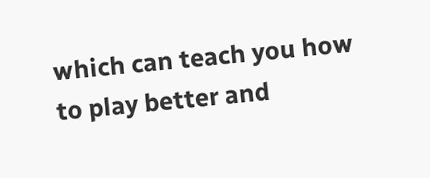which can teach you how to play better and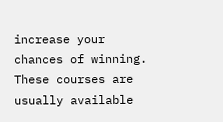increase your chances of winning. These courses are usually available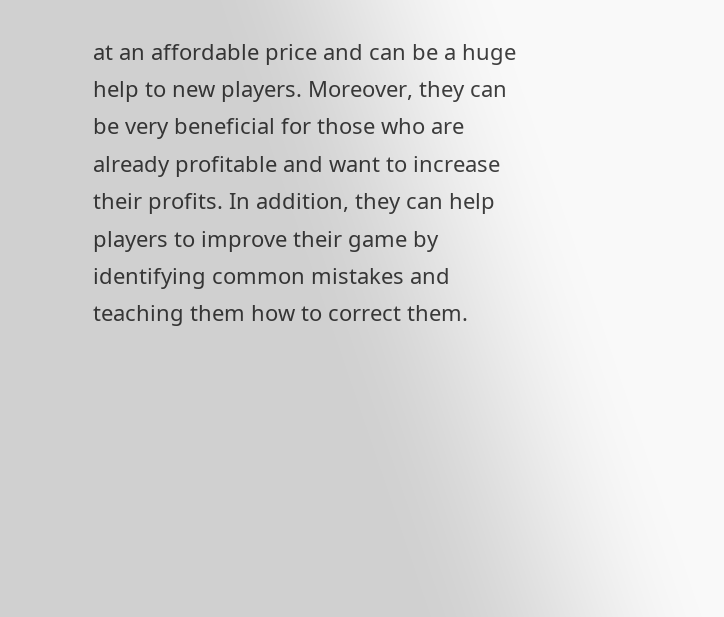at an affordable price and can be a huge help to new players. Moreover, they can be very beneficial for those who are already profitable and want to increase their profits. In addition, they can help players to improve their game by identifying common mistakes and teaching them how to correct them.